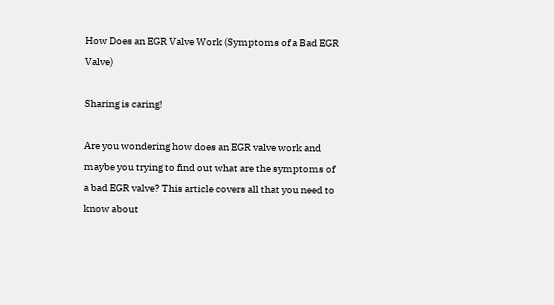How Does an EGR Valve Work (Symptoms of a Bad EGR Valve)

Sharing is caring!

Are you wondering how does an EGR valve work and maybe you trying to find out what are the symptoms of a bad EGR valve? This article covers all that you need to know about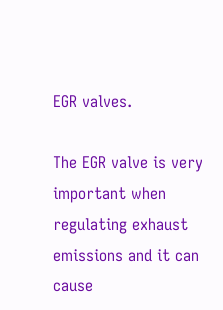EGR valves.

The EGR valve is very important when regulating exhaust emissions and it can cause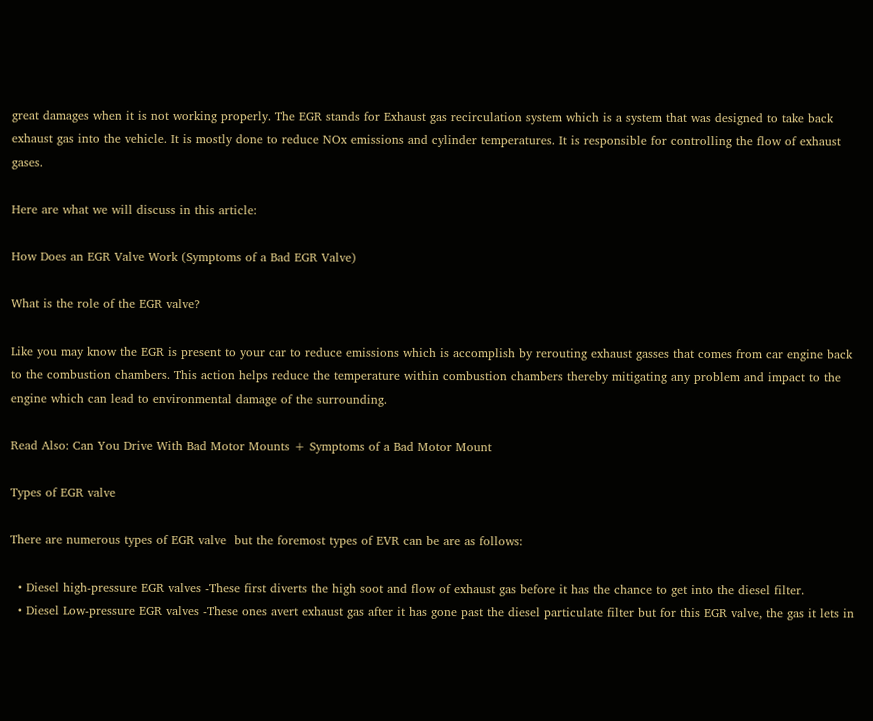great damages when it is not working properly. The EGR stands for Exhaust gas recirculation system which is a system that was designed to take back exhaust gas into the vehicle. It is mostly done to reduce NOx emissions and cylinder temperatures. It is responsible for controlling the flow of exhaust gases.

Here are what we will discuss in this article:

How Does an EGR Valve Work (Symptoms of a Bad EGR Valve)

What is the role of the EGR valve?

Like you may know the EGR is present to your car to reduce emissions which is accomplish by rerouting exhaust gasses that comes from car engine back to the combustion chambers. This action helps reduce the temperature within combustion chambers thereby mitigating any problem and impact to the engine which can lead to environmental damage of the surrounding.

Read Also: Can You Drive With Bad Motor Mounts + Symptoms of a Bad Motor Mount

Types of EGR valve

There are numerous types of EGR valve  but the foremost types of EVR can be are as follows:

  • Diesel high-pressure EGR valves -These first diverts the high soot and flow of exhaust gas before it has the chance to get into the diesel filter.
  • Diesel Low-pressure EGR valves -These ones avert exhaust gas after it has gone past the diesel particulate filter but for this EGR valve, the gas it lets in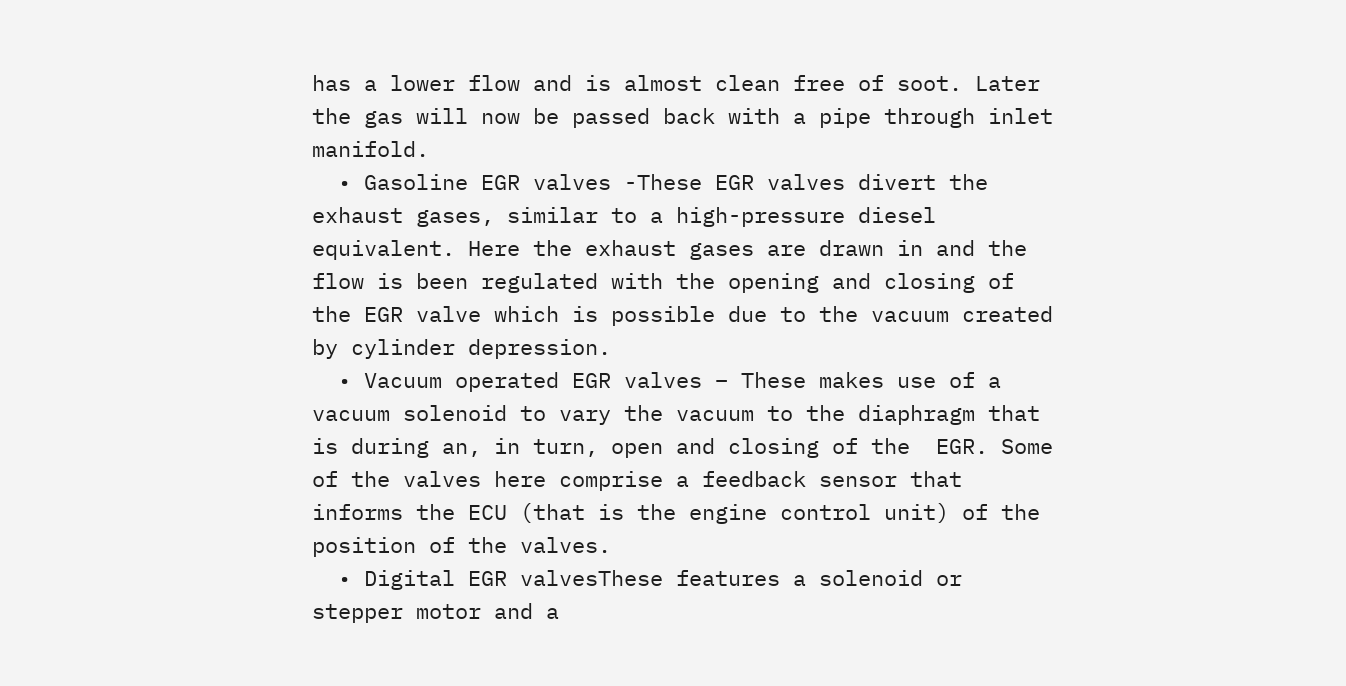has a lower flow and is almost clean free of soot. Later the gas will now be passed back with a pipe through inlet manifold.
  • Gasoline EGR valves -These EGR valves divert the exhaust gases, similar to a high-pressure diesel equivalent. Here the exhaust gases are drawn in and the flow is been regulated with the opening and closing of the EGR valve which is possible due to the vacuum created by cylinder depression.
  • Vacuum operated EGR valves – These makes use of a vacuum solenoid to vary the vacuum to the diaphragm that is during an, in turn, open and closing of the  EGR. Some of the valves here comprise a feedback sensor that informs the ECU (that is the engine control unit) of the position of the valves.
  • Digital EGR valvesThese features a solenoid or stepper motor and a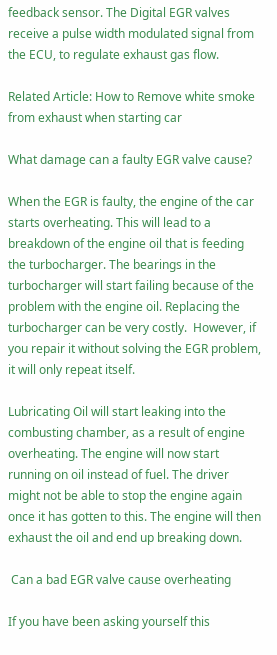feedback sensor. The Digital EGR valves receive a pulse width modulated signal from the ECU, to regulate exhaust gas flow.

Related Article: How to Remove white smoke from exhaust when starting car

What damage can a faulty EGR valve cause?

When the EGR is faulty, the engine of the car starts overheating. This will lead to a breakdown of the engine oil that is feeding the turbocharger. The bearings in the turbocharger will start failing because of the problem with the engine oil. Replacing the turbocharger can be very costly.  However, if you repair it without solving the EGR problem, it will only repeat itself.

Lubricating Oil will start leaking into the combusting chamber, as a result of engine overheating. The engine will now start running on oil instead of fuel. The driver might not be able to stop the engine again once it has gotten to this. The engine will then exhaust the oil and end up breaking down.

 Can a bad EGR valve cause overheating

If you have been asking yourself this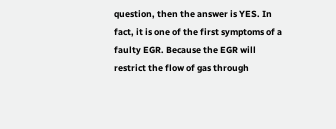question, then the answer is YES. In fact, it is one of the first symptoms of a faulty EGR. Because the EGR will restrict the flow of gas through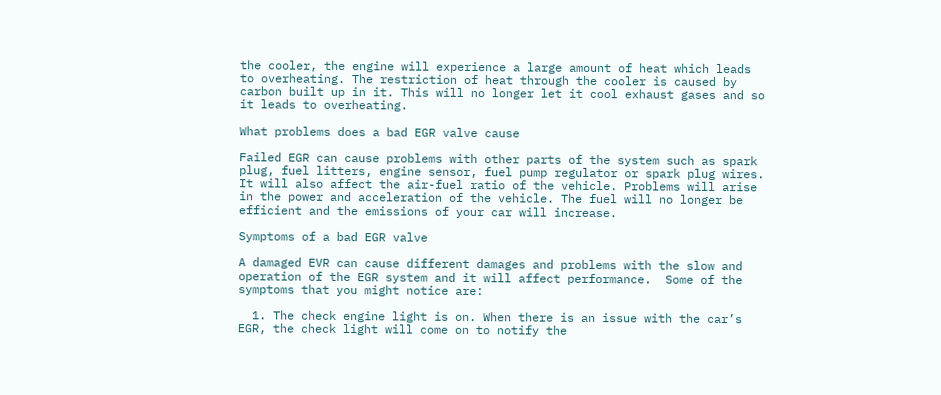the cooler, the engine will experience a large amount of heat which leads to overheating. The restriction of heat through the cooler is caused by carbon built up in it. This will no longer let it cool exhaust gases and so it leads to overheating.

What problems does a bad EGR valve cause

Failed EGR can cause problems with other parts of the system such as spark plug, fuel litters, engine sensor, fuel pump regulator or spark plug wires. It will also affect the air-fuel ratio of the vehicle. Problems will arise in the power and acceleration of the vehicle. The fuel will no longer be efficient and the emissions of your car will increase.

Symptoms of a bad EGR valve

A damaged EVR can cause different damages and problems with the slow and operation of the EGR system and it will affect performance.  Some of the symptoms that you might notice are:

  1. The check engine light is on. When there is an issue with the car’s EGR, the check light will come on to notify the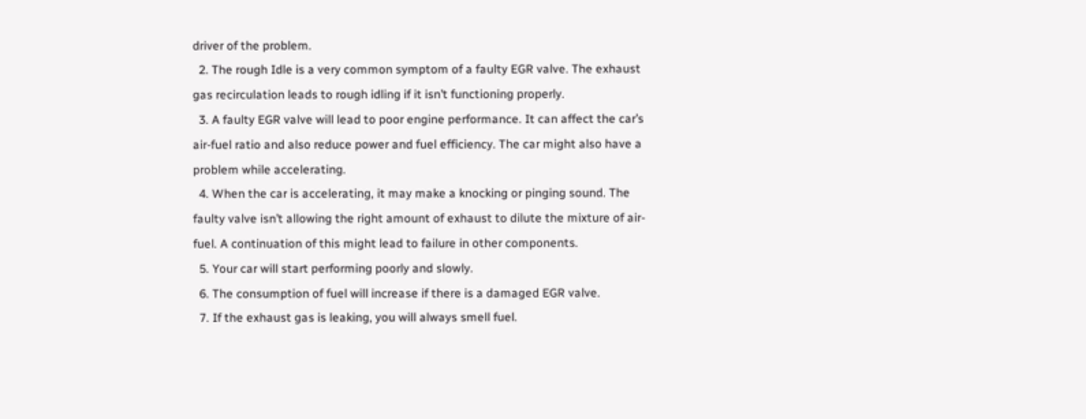driver of the problem.
  2. The rough Idle is a very common symptom of a faulty EGR valve. The exhaust gas recirculation leads to rough idling if it isn’t functioning properly.
  3. A faulty EGR valve will lead to poor engine performance. It can affect the car’s air-fuel ratio and also reduce power and fuel efficiency. The car might also have a problem while accelerating.
  4. When the car is accelerating, it may make a knocking or pinging sound. The faulty valve isn’t allowing the right amount of exhaust to dilute the mixture of air-fuel. A continuation of this might lead to failure in other components.
  5. Your car will start performing poorly and slowly.
  6. The consumption of fuel will increase if there is a damaged EGR valve.
  7. If the exhaust gas is leaking, you will always smell fuel.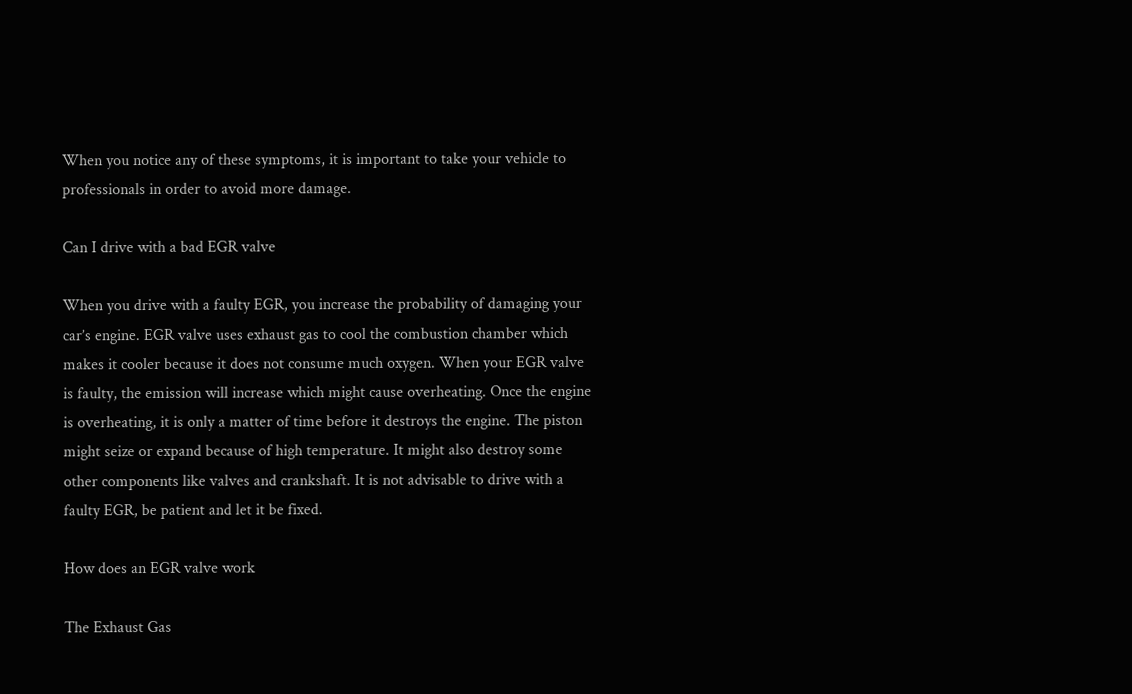When you notice any of these symptoms, it is important to take your vehicle to professionals in order to avoid more damage.

Can I drive with a bad EGR valve

When you drive with a faulty EGR, you increase the probability of damaging your car’s engine. EGR valve uses exhaust gas to cool the combustion chamber which makes it cooler because it does not consume much oxygen. When your EGR valve is faulty, the emission will increase which might cause overheating. Once the engine is overheating, it is only a matter of time before it destroys the engine. The piston might seize or expand because of high temperature. It might also destroy some other components like valves and crankshaft. It is not advisable to drive with a faulty EGR, be patient and let it be fixed.

How does an EGR valve work

The Exhaust Gas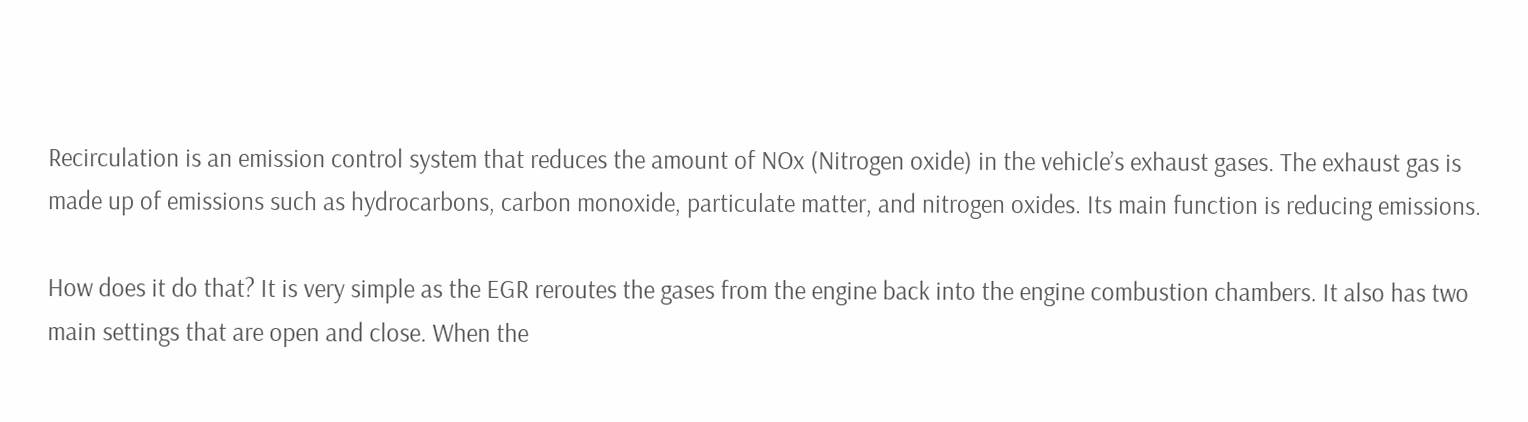Recirculation is an emission control system that reduces the amount of NOx (Nitrogen oxide) in the vehicle’s exhaust gases. The exhaust gas is made up of emissions such as hydrocarbons, carbon monoxide, particulate matter, and nitrogen oxides. Its main function is reducing emissions.

How does it do that? It is very simple as the EGR reroutes the gases from the engine back into the engine combustion chambers. It also has two main settings that are open and close. When the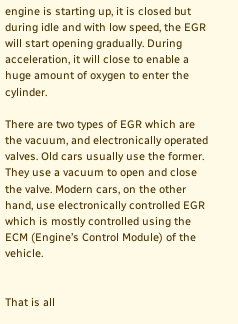engine is starting up, it is closed but during idle and with low speed, the EGR will start opening gradually. During acceleration, it will close to enable a huge amount of oxygen to enter the cylinder.

There are two types of EGR which are the vacuum, and electronically operated valves. Old cars usually use the former. They use a vacuum to open and close the valve. Modern cars, on the other hand, use electronically controlled EGR which is mostly controlled using the ECM (Engine’s Control Module) of the vehicle.


That is all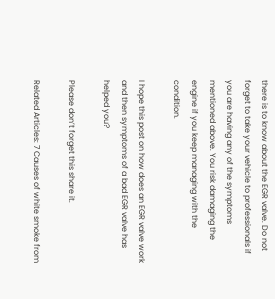there is to know about the EGR valve. Do not forget to take your vehicle to professionals if you are having any of the symptoms mentioned above. You risk damaging the engine if you keep managing with the condition.

I hope this post on how does an EGR valve work and then symptoms of a bad EGR valve has helped you?

Please don’t forget this share it.

Related Articles: 7 Causes of white smoke from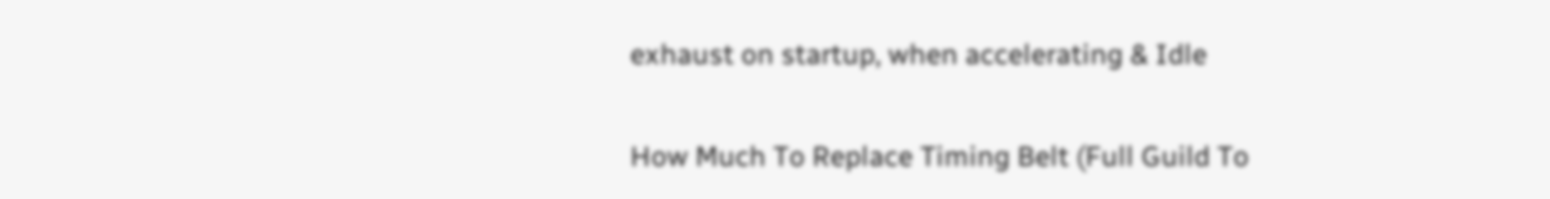exhaust on startup, when accelerating & Idle

How Much To Replace Timing Belt (Full Guild To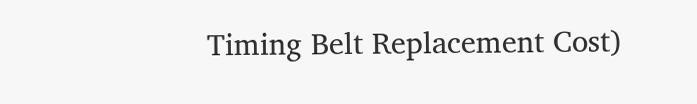Timing Belt Replacement Cost)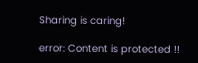Sharing is caring!

error: Content is protected !!